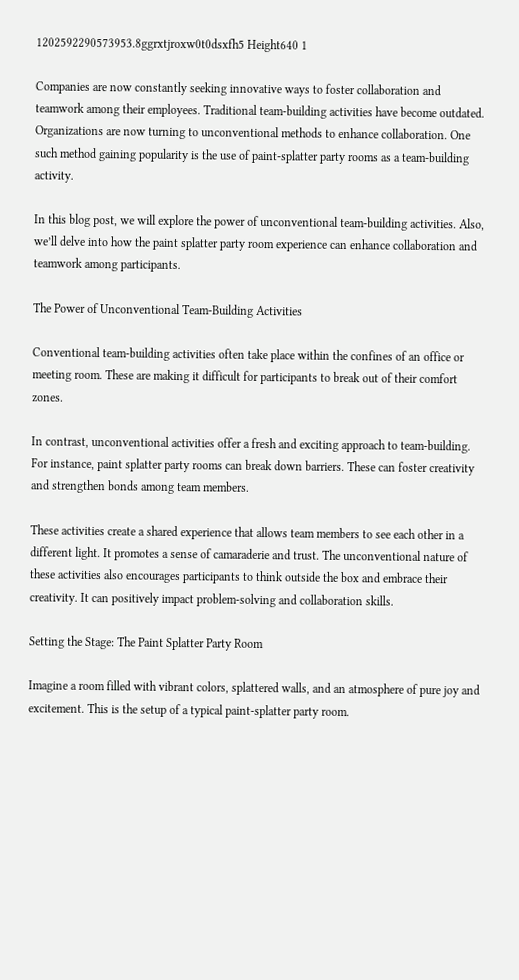1202592290573953.8ggrxtjroxw0t0dsxfh5 Height640 1

Companies are now constantly seeking innovative ways to foster collaboration and teamwork among their employees. Traditional team-building activities have become outdated. Organizations are now turning to unconventional methods to enhance collaboration. One such method gaining popularity is the use of paint-splatter party rooms as a team-building activity.

In this blog post, we will explore the power of unconventional team-building activities. Also, we’ll delve into how the paint splatter party room experience can enhance collaboration and teamwork among participants.

The Power of Unconventional Team-Building Activities

Conventional team-building activities often take place within the confines of an office or meeting room. These are making it difficult for participants to break out of their comfort zones.

In contrast, unconventional activities offer a fresh and exciting approach to team-building. For instance, paint splatter party rooms can break down barriers. These can foster creativity and strengthen bonds among team members.

These activities create a shared experience that allows team members to see each other in a different light. It promotes a sense of camaraderie and trust. The unconventional nature of these activities also encourages participants to think outside the box and embrace their creativity. It can positively impact problem-solving and collaboration skills.

Setting the Stage: The Paint Splatter Party Room

Imagine a room filled with vibrant colors, splattered walls, and an atmosphere of pure joy and excitement. This is the setup of a typical paint-splatter party room.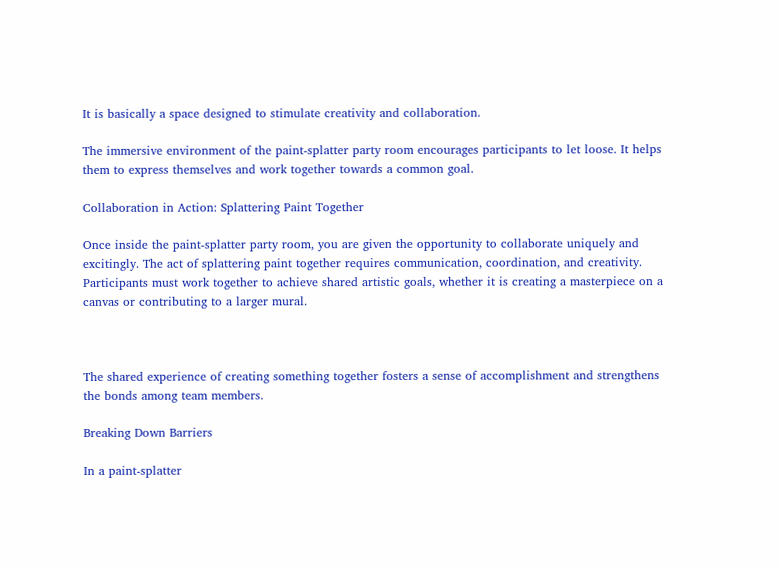It is basically a space designed to stimulate creativity and collaboration.

The immersive environment of the paint-splatter party room encourages participants to let loose. It helps them to express themselves and work together towards a common goal.

Collaboration in Action: Splattering Paint Together

Once inside the paint-splatter party room, you are given the opportunity to collaborate uniquely and excitingly. The act of splattering paint together requires communication, coordination, and creativity. Participants must work together to achieve shared artistic goals, whether it is creating a masterpiece on a canvas or contributing to a larger mural.



The shared experience of creating something together fosters a sense of accomplishment and strengthens the bonds among team members.

Breaking Down Barriers

In a paint-splatter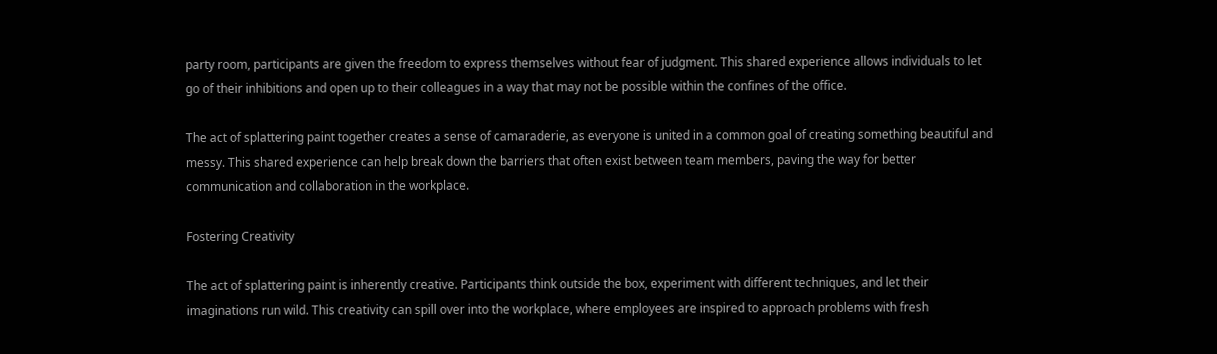party room, participants are given the freedom to express themselves without fear of judgment. This shared experience allows individuals to let go of their inhibitions and open up to their colleagues in a way that may not be possible within the confines of the office.

The act of splattering paint together creates a sense of camaraderie, as everyone is united in a common goal of creating something beautiful and messy. This shared experience can help break down the barriers that often exist between team members, paving the way for better communication and collaboration in the workplace.

Fostering Creativity

The act of splattering paint is inherently creative. Participants think outside the box, experiment with different techniques, and let their imaginations run wild. This creativity can spill over into the workplace, where employees are inspired to approach problems with fresh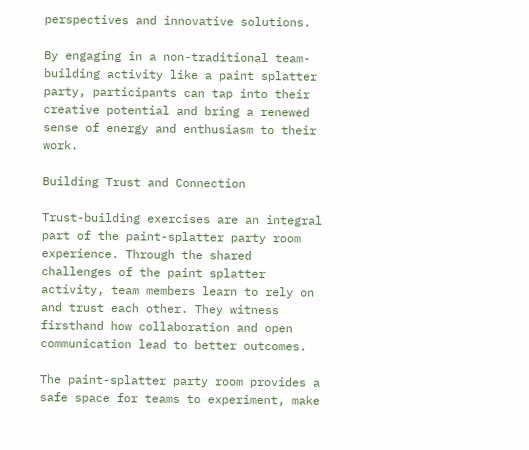perspectives and innovative solutions.

By engaging in a non-traditional team-building activity like a paint splatter party, participants can tap into their creative potential and bring a renewed sense of energy and enthusiasm to their work.

Building Trust and Connection

Trust-building exercises are an integral part of the paint-splatter party room experience. Through the shared challenges of the paint splatter activity, team members learn to rely on and trust each other. They witness firsthand how collaboration and open communication lead to better outcomes.

The paint-splatter party room provides a safe space for teams to experiment, make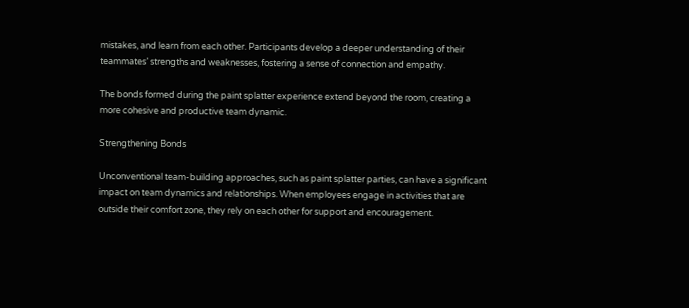mistakes, and learn from each other. Participants develop a deeper understanding of their teammates’ strengths and weaknesses, fostering a sense of connection and empathy.

The bonds formed during the paint splatter experience extend beyond the room, creating a more cohesive and productive team dynamic.

Strengthening Bonds

Unconventional team-building approaches, such as paint splatter parties, can have a significant impact on team dynamics and relationships. When employees engage in activities that are outside their comfort zone, they rely on each other for support and encouragement.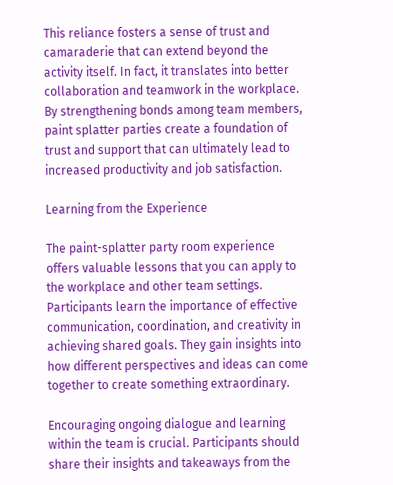This reliance fosters a sense of trust and camaraderie that can extend beyond the activity itself. In fact, it translates into better collaboration and teamwork in the workplace. By strengthening bonds among team members, paint splatter parties create a foundation of trust and support that can ultimately lead to increased productivity and job satisfaction.

Learning from the Experience

The paint-splatter party room experience offers valuable lessons that you can apply to the workplace and other team settings. Participants learn the importance of effective communication, coordination, and creativity in achieving shared goals. They gain insights into how different perspectives and ideas can come together to create something extraordinary.

Encouraging ongoing dialogue and learning within the team is crucial. Participants should share their insights and takeaways from the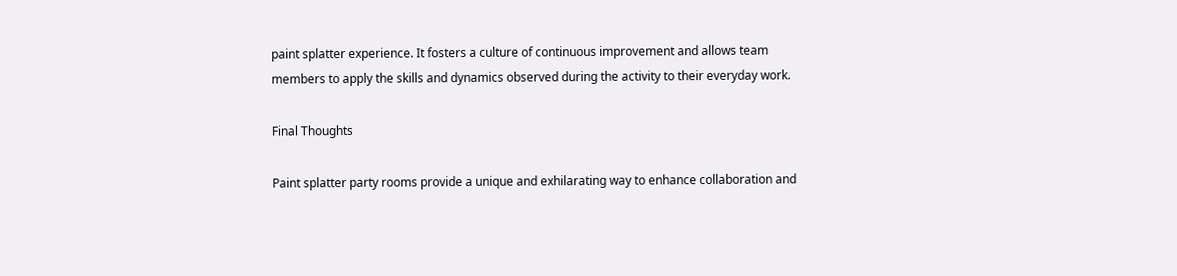paint splatter experience. It fosters a culture of continuous improvement and allows team members to apply the skills and dynamics observed during the activity to their everyday work.

Final Thoughts

Paint splatter party rooms provide a unique and exhilarating way to enhance collaboration and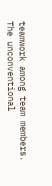teamwork among team members. The unconventional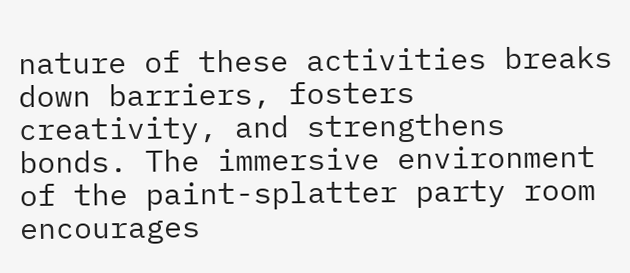nature of these activities breaks down barriers, fosters creativity, and strengthens bonds. The immersive environment of the paint-splatter party room encourages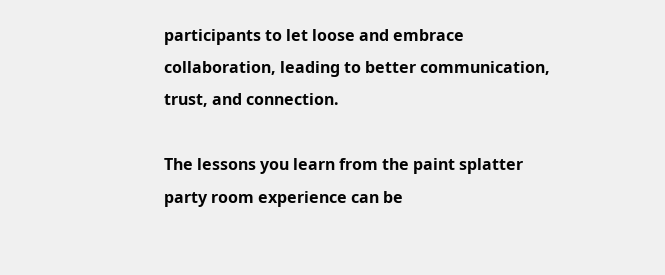participants to let loose and embrace collaboration, leading to better communication, trust, and connection.

The lessons you learn from the paint splatter party room experience can be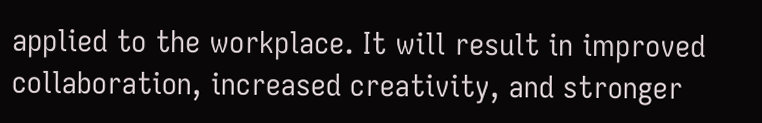applied to the workplace. It will result in improved collaboration, increased creativity, and stronger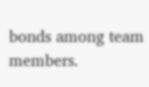bonds among team members.